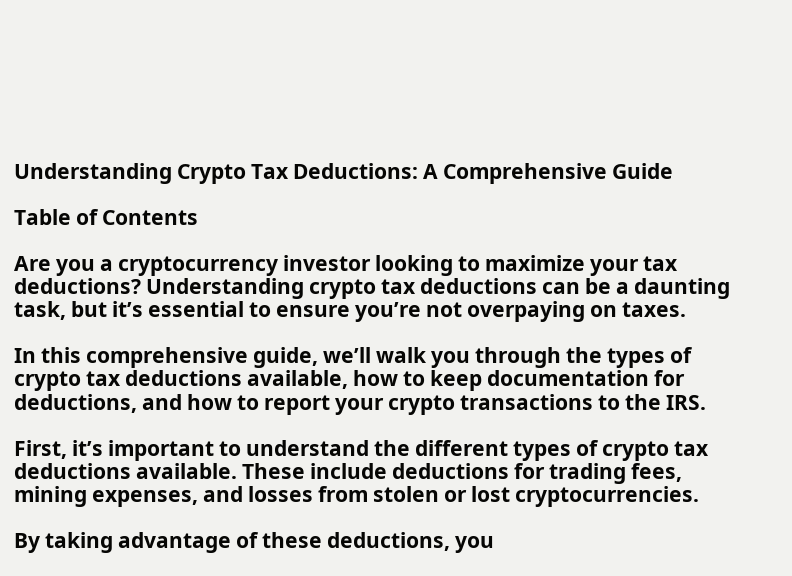Understanding Crypto Tax Deductions: A Comprehensive Guide

Table of Contents

Are you a cryptocurrency investor looking to maximize your tax deductions? Understanding crypto tax deductions can be a daunting task, but it’s essential to ensure you’re not overpaying on taxes.

In this comprehensive guide, we’ll walk you through the types of crypto tax deductions available, how to keep documentation for deductions, and how to report your crypto transactions to the IRS.

First, it’s important to understand the different types of crypto tax deductions available. These include deductions for trading fees, mining expenses, and losses from stolen or lost cryptocurrencies.

By taking advantage of these deductions, you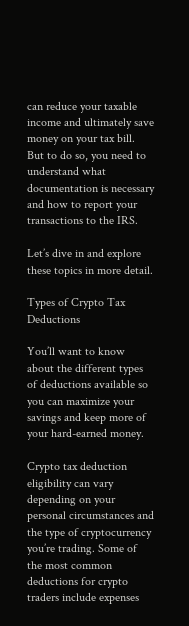can reduce your taxable income and ultimately save money on your tax bill. But to do so, you need to understand what documentation is necessary and how to report your transactions to the IRS.

Let’s dive in and explore these topics in more detail.

Types of Crypto Tax Deductions

You’ll want to know about the different types of deductions available so you can maximize your savings and keep more of your hard-earned money.

Crypto tax deduction eligibility can vary depending on your personal circumstances and the type of cryptocurrency you’re trading. Some of the most common deductions for crypto traders include expenses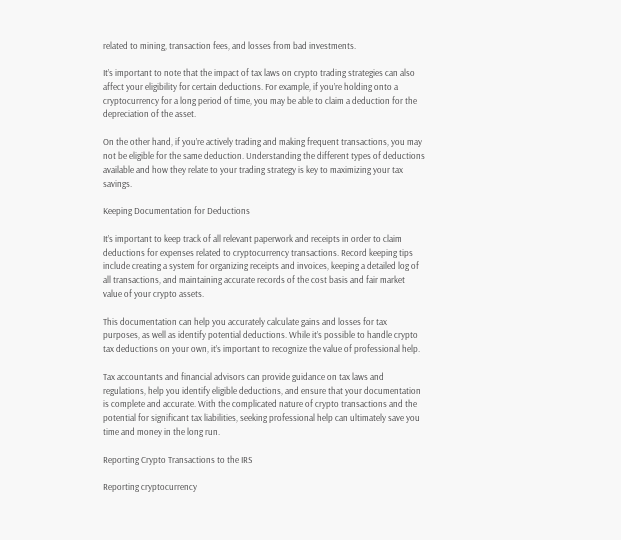related to mining, transaction fees, and losses from bad investments.

It’s important to note that the impact of tax laws on crypto trading strategies can also affect your eligibility for certain deductions. For example, if you’re holding onto a cryptocurrency for a long period of time, you may be able to claim a deduction for the depreciation of the asset.

On the other hand, if you’re actively trading and making frequent transactions, you may not be eligible for the same deduction. Understanding the different types of deductions available and how they relate to your trading strategy is key to maximizing your tax savings.

Keeping Documentation for Deductions

It’s important to keep track of all relevant paperwork and receipts in order to claim deductions for expenses related to cryptocurrency transactions. Record keeping tips include creating a system for organizing receipts and invoices, keeping a detailed log of all transactions, and maintaining accurate records of the cost basis and fair market value of your crypto assets.

This documentation can help you accurately calculate gains and losses for tax purposes, as well as identify potential deductions. While it’s possible to handle crypto tax deductions on your own, it’s important to recognize the value of professional help.

Tax accountants and financial advisors can provide guidance on tax laws and regulations, help you identify eligible deductions, and ensure that your documentation is complete and accurate. With the complicated nature of crypto transactions and the potential for significant tax liabilities, seeking professional help can ultimately save you time and money in the long run.

Reporting Crypto Transactions to the IRS

Reporting cryptocurrency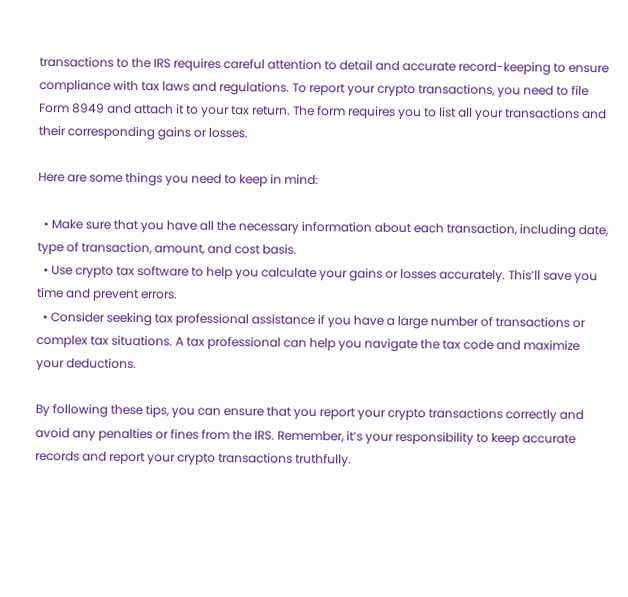transactions to the IRS requires careful attention to detail and accurate record-keeping to ensure compliance with tax laws and regulations. To report your crypto transactions, you need to file Form 8949 and attach it to your tax return. The form requires you to list all your transactions and their corresponding gains or losses.

Here are some things you need to keep in mind:

  • Make sure that you have all the necessary information about each transaction, including date, type of transaction, amount, and cost basis.
  • Use crypto tax software to help you calculate your gains or losses accurately. This’ll save you time and prevent errors.
  • Consider seeking tax professional assistance if you have a large number of transactions or complex tax situations. A tax professional can help you navigate the tax code and maximize your deductions.

By following these tips, you can ensure that you report your crypto transactions correctly and avoid any penalties or fines from the IRS. Remember, it’s your responsibility to keep accurate records and report your crypto transactions truthfully.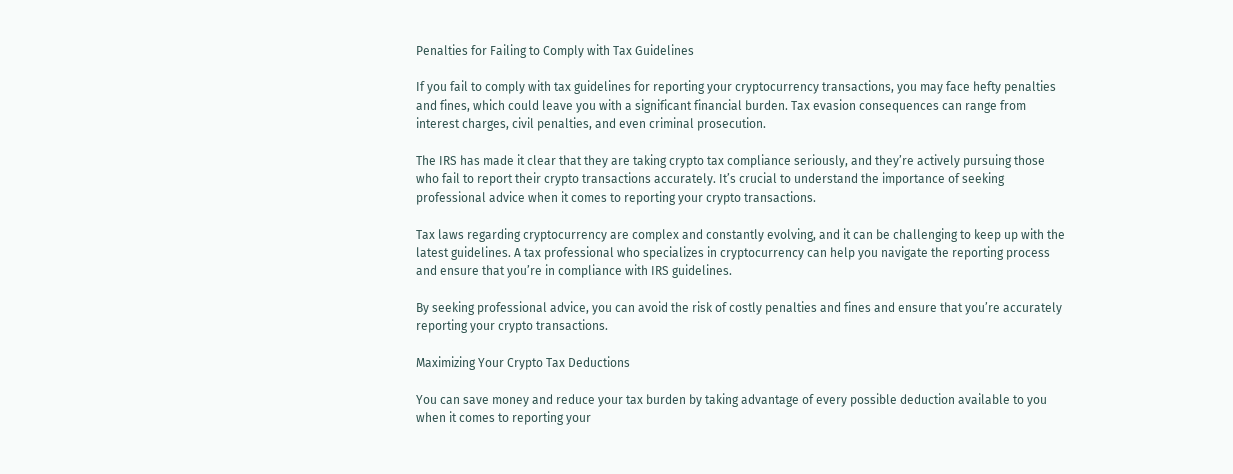Penalties for Failing to Comply with Tax Guidelines

If you fail to comply with tax guidelines for reporting your cryptocurrency transactions, you may face hefty penalties and fines, which could leave you with a significant financial burden. Tax evasion consequences can range from interest charges, civil penalties, and even criminal prosecution.

The IRS has made it clear that they are taking crypto tax compliance seriously, and they’re actively pursuing those who fail to report their crypto transactions accurately. It’s crucial to understand the importance of seeking professional advice when it comes to reporting your crypto transactions.

Tax laws regarding cryptocurrency are complex and constantly evolving, and it can be challenging to keep up with the latest guidelines. A tax professional who specializes in cryptocurrency can help you navigate the reporting process and ensure that you’re in compliance with IRS guidelines.

By seeking professional advice, you can avoid the risk of costly penalties and fines and ensure that you’re accurately reporting your crypto transactions.

Maximizing Your Crypto Tax Deductions

You can save money and reduce your tax burden by taking advantage of every possible deduction available to you when it comes to reporting your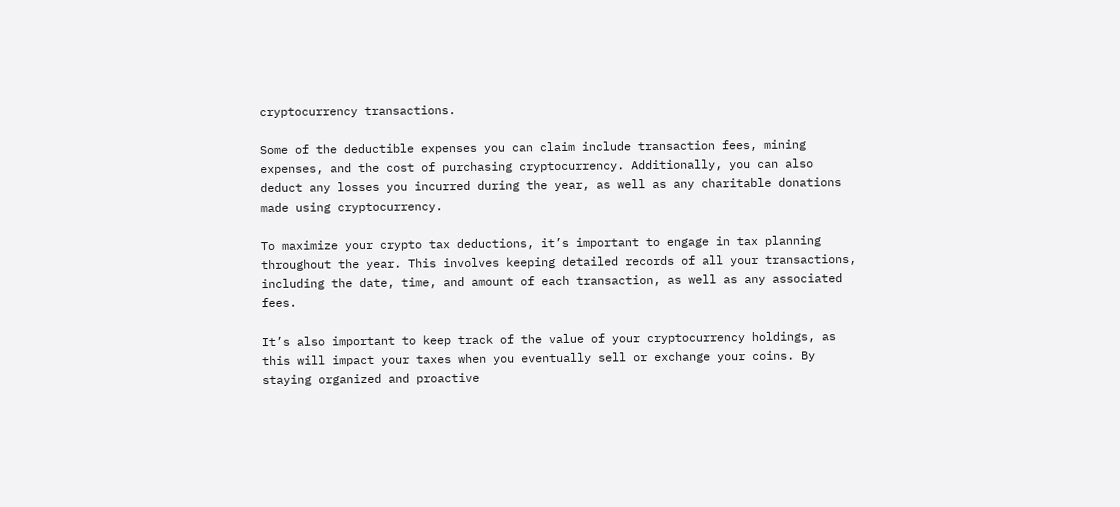cryptocurrency transactions.

Some of the deductible expenses you can claim include transaction fees, mining expenses, and the cost of purchasing cryptocurrency. Additionally, you can also deduct any losses you incurred during the year, as well as any charitable donations made using cryptocurrency.

To maximize your crypto tax deductions, it’s important to engage in tax planning throughout the year. This involves keeping detailed records of all your transactions, including the date, time, and amount of each transaction, as well as any associated fees.

It’s also important to keep track of the value of your cryptocurrency holdings, as this will impact your taxes when you eventually sell or exchange your coins. By staying organized and proactive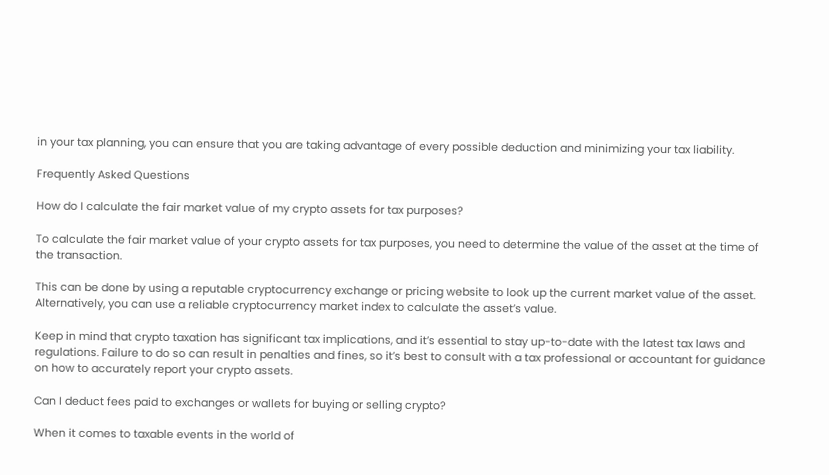in your tax planning, you can ensure that you are taking advantage of every possible deduction and minimizing your tax liability.

Frequently Asked Questions

How do I calculate the fair market value of my crypto assets for tax purposes?

To calculate the fair market value of your crypto assets for tax purposes, you need to determine the value of the asset at the time of the transaction.

This can be done by using a reputable cryptocurrency exchange or pricing website to look up the current market value of the asset. Alternatively, you can use a reliable cryptocurrency market index to calculate the asset’s value.

Keep in mind that crypto taxation has significant tax implications, and it’s essential to stay up-to-date with the latest tax laws and regulations. Failure to do so can result in penalties and fines, so it’s best to consult with a tax professional or accountant for guidance on how to accurately report your crypto assets.

Can I deduct fees paid to exchanges or wallets for buying or selling crypto?

When it comes to taxable events in the world of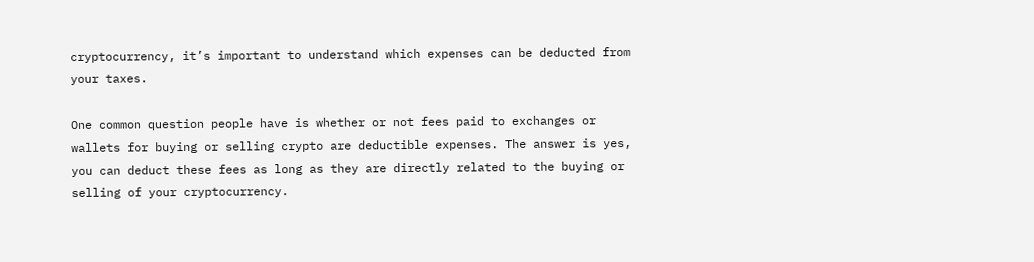cryptocurrency, it’s important to understand which expenses can be deducted from your taxes.

One common question people have is whether or not fees paid to exchanges or wallets for buying or selling crypto are deductible expenses. The answer is yes, you can deduct these fees as long as they are directly related to the buying or selling of your cryptocurrency.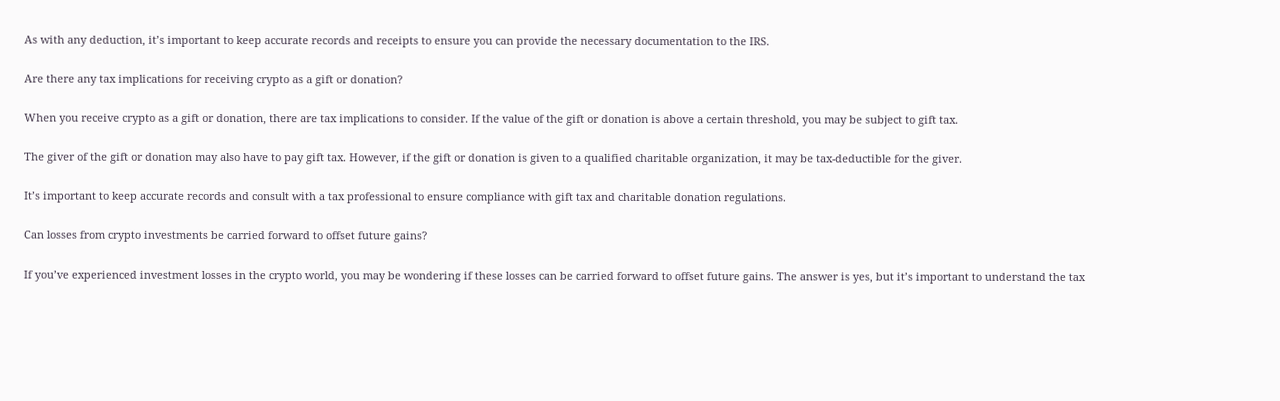As with any deduction, it’s important to keep accurate records and receipts to ensure you can provide the necessary documentation to the IRS.

Are there any tax implications for receiving crypto as a gift or donation?

When you receive crypto as a gift or donation, there are tax implications to consider. If the value of the gift or donation is above a certain threshold, you may be subject to gift tax.

The giver of the gift or donation may also have to pay gift tax. However, if the gift or donation is given to a qualified charitable organization, it may be tax-deductible for the giver.

It’s important to keep accurate records and consult with a tax professional to ensure compliance with gift tax and charitable donation regulations.

Can losses from crypto investments be carried forward to offset future gains?

If you’ve experienced investment losses in the crypto world, you may be wondering if these losses can be carried forward to offset future gains. The answer is yes, but it’s important to understand the tax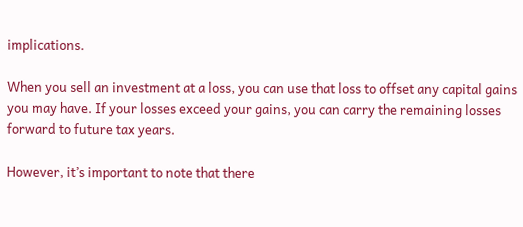implications.

When you sell an investment at a loss, you can use that loss to offset any capital gains you may have. If your losses exceed your gains, you can carry the remaining losses forward to future tax years.

However, it’s important to note that there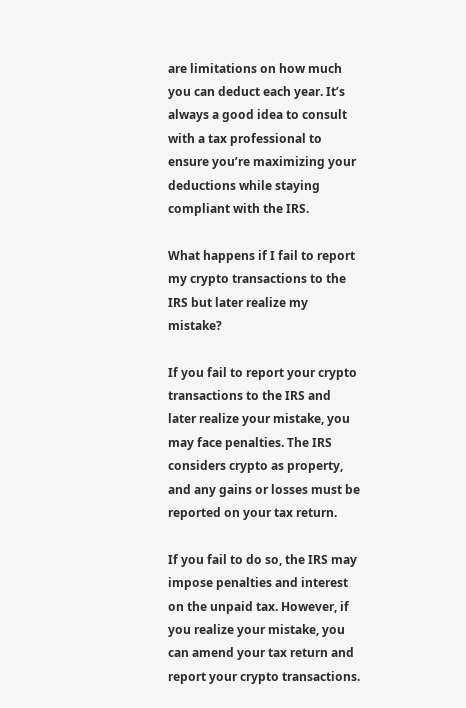are limitations on how much you can deduct each year. It’s always a good idea to consult with a tax professional to ensure you’re maximizing your deductions while staying compliant with the IRS.

What happens if I fail to report my crypto transactions to the IRS but later realize my mistake?

If you fail to report your crypto transactions to the IRS and later realize your mistake, you may face penalties. The IRS considers crypto as property, and any gains or losses must be reported on your tax return.

If you fail to do so, the IRS may impose penalties and interest on the unpaid tax. However, if you realize your mistake, you can amend your tax return and report your crypto transactions.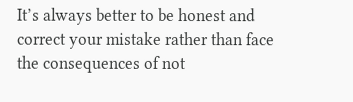It’s always better to be honest and correct your mistake rather than face the consequences of not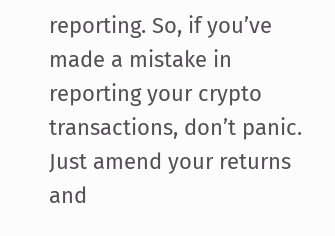reporting. So, if you’ve made a mistake in reporting your crypto transactions, don’t panic. Just amend your returns and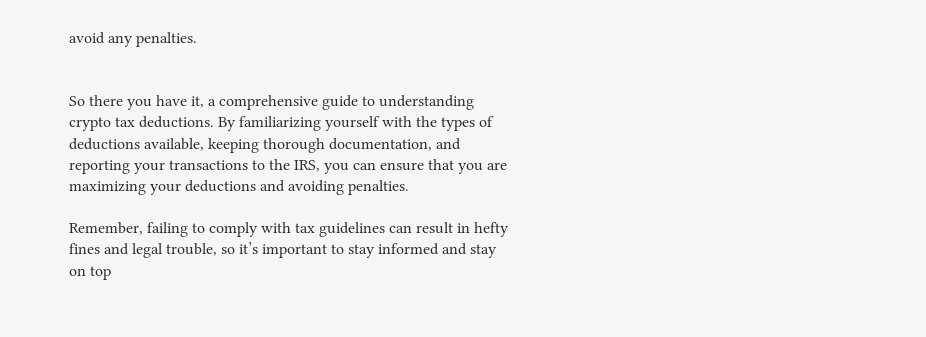avoid any penalties.


So there you have it, a comprehensive guide to understanding crypto tax deductions. By familiarizing yourself with the types of deductions available, keeping thorough documentation, and reporting your transactions to the IRS, you can ensure that you are maximizing your deductions and avoiding penalties.

Remember, failing to comply with tax guidelines can result in hefty fines and legal trouble, so it’s important to stay informed and stay on top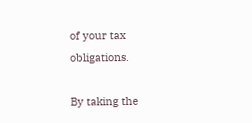of your tax obligations.

By taking the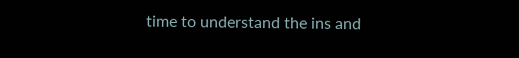time to understand the ins and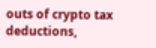outs of crypto tax deductions,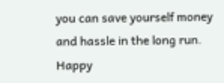you can save yourself money and hassle in the long run. Happy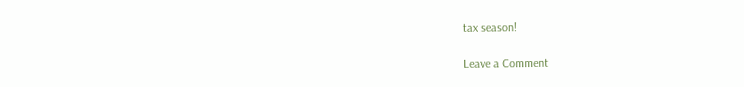tax season!

Leave a Comment